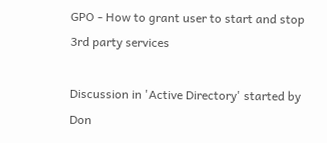GPO - How to grant user to start and stop 3rd party services

Discussion in 'Active Directory' started by Don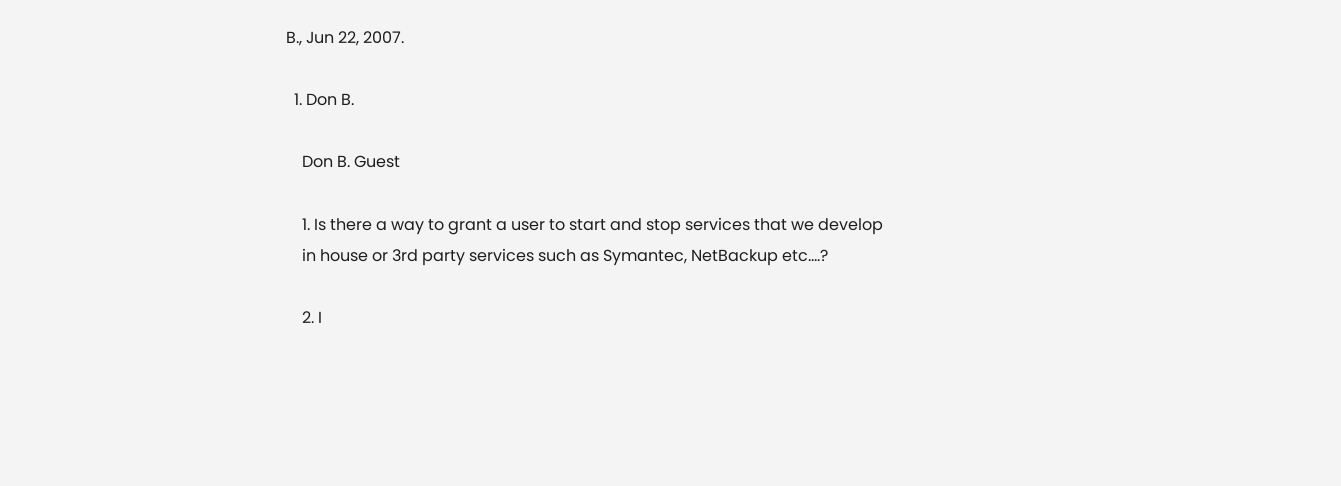B., Jun 22, 2007.

  1. Don B.

    Don B. Guest

    1. Is there a way to grant a user to start and stop services that we develop
    in house or 3rd party services such as Symantec, NetBackup etc....?

    2. I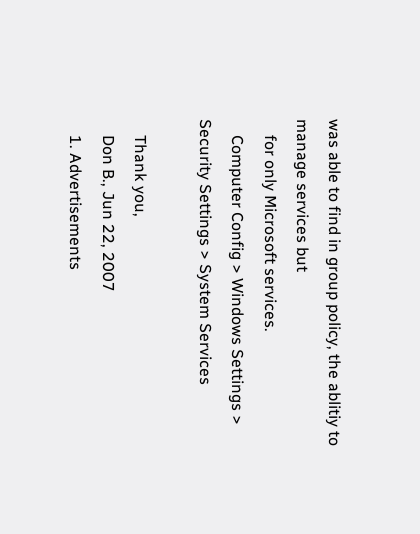was able to find in group policy, the ablitiy to manage services but
    for only Microsoft services.
    Computer Config > Windows Settings > Security Settings > System Services

    Thank you,
    Don B., Jun 22, 2007
    1. Advertisements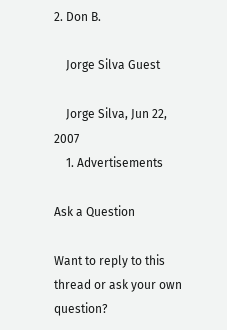2. Don B.

    Jorge Silva Guest

    Jorge Silva, Jun 22, 2007
    1. Advertisements

Ask a Question

Want to reply to this thread or ask your own question?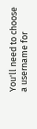You'll need to choose a username for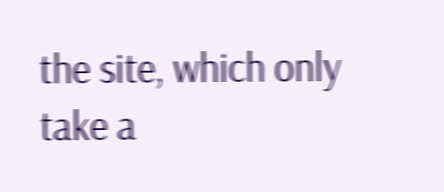the site, which only take a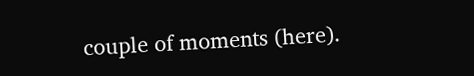couple of moments (here).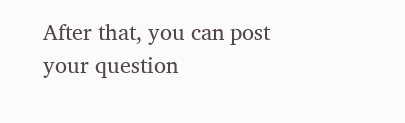After that, you can post your question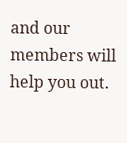and our members will help you out.